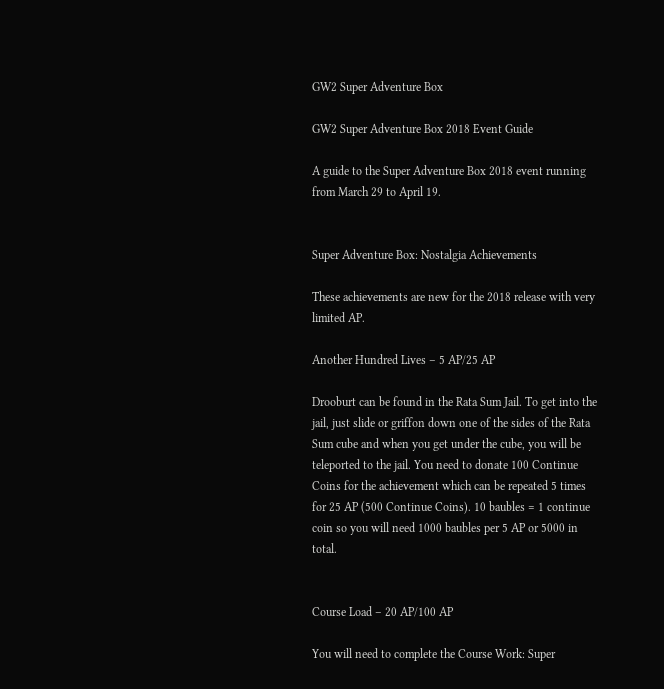GW2 Super Adventure Box

GW2 Super Adventure Box 2018 Event Guide

A guide to the Super Adventure Box 2018 event running from March 29 to April 19.


Super Adventure Box: Nostalgia Achievements

These achievements are new for the 2018 release with very limited AP.

Another Hundred Lives – 5 AP/25 AP

Drooburt can be found in the Rata Sum Jail. To get into the jail, just slide or griffon down one of the sides of the Rata Sum cube and when you get under the cube, you will be teleported to the jail. You need to donate 100 Continue Coins for the achievement which can be repeated 5 times for 25 AP (500 Continue Coins). 10 baubles = 1 continue coin so you will need 1000 baubles per 5 AP or 5000 in total.


Course Load – 20 AP/100 AP

You will need to complete the Course Work: Super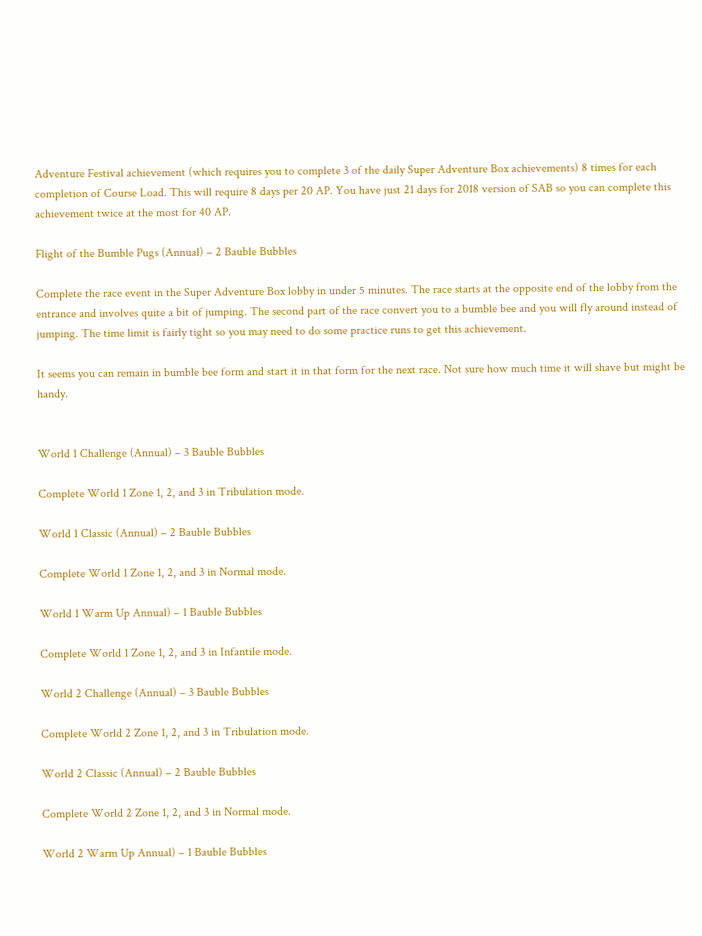Adventure Festival achievement (which requires you to complete 3 of the daily Super Adventure Box achievements) 8 times for each completion of Course Load. This will require 8 days per 20 AP. You have just 21 days for 2018 version of SAB so you can complete this achievement twice at the most for 40 AP.

Flight of the Bumble Pugs (Annual) – 2 Bauble Bubbles

Complete the race event in the Super Adventure Box lobby in under 5 minutes. The race starts at the opposite end of the lobby from the entrance and involves quite a bit of jumping. The second part of the race convert you to a bumble bee and you will fly around instead of jumping. The time limit is fairly tight so you may need to do some practice runs to get this achievement.

It seems you can remain in bumble bee form and start it in that form for the next race. Not sure how much time it will shave but might be handy.


World 1 Challenge (Annual) – 3 Bauble Bubbles

Complete World 1 Zone 1, 2, and 3 in Tribulation mode.

World 1 Classic (Annual) – 2 Bauble Bubbles

Complete World 1 Zone 1, 2, and 3 in Normal mode.

World 1 Warm Up Annual) – 1 Bauble Bubbles

Complete World 1 Zone 1, 2, and 3 in Infantile mode.

World 2 Challenge (Annual) – 3 Bauble Bubbles

Complete World 2 Zone 1, 2, and 3 in Tribulation mode.

World 2 Classic (Annual) – 2 Bauble Bubbles

Complete World 2 Zone 1, 2, and 3 in Normal mode.

World 2 Warm Up Annual) – 1 Bauble Bubbles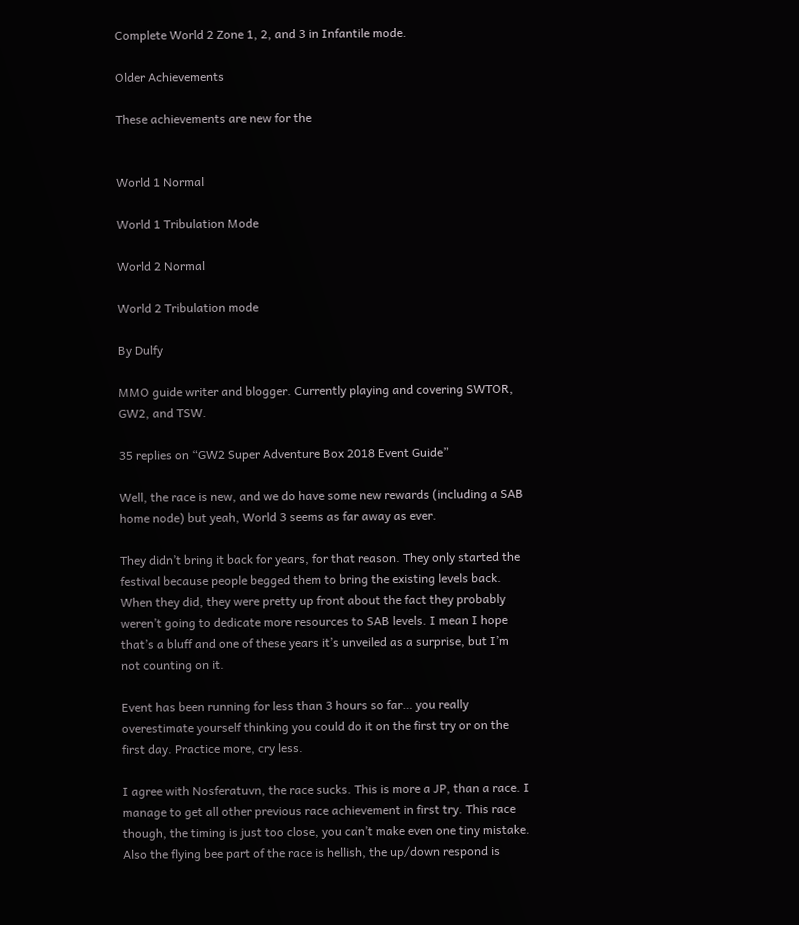Complete World 2 Zone 1, 2, and 3 in Infantile mode.

Older Achievements

These achievements are new for the


World 1 Normal

World 1 Tribulation Mode

World 2 Normal

World 2 Tribulation mode

By Dulfy

MMO guide writer and blogger. Currently playing and covering SWTOR, GW2, and TSW.

35 replies on “GW2 Super Adventure Box 2018 Event Guide”

Well, the race is new, and we do have some new rewards (including a SAB home node) but yeah, World 3 seems as far away as ever.

They didn’t bring it back for years, for that reason. They only started the festival because people begged them to bring the existing levels back. When they did, they were pretty up front about the fact they probably weren’t going to dedicate more resources to SAB levels. I mean I hope that’s a bluff and one of these years it’s unveiled as a surprise, but I’m not counting on it.

Event has been running for less than 3 hours so far… you really overestimate yourself thinking you could do it on the first try or on the first day. Practice more, cry less.

I agree with Nosferatuvn, the race sucks. This is more a JP, than a race. I manage to get all other previous race achievement in first try. This race though, the timing is just too close, you can’t make even one tiny mistake. Also the flying bee part of the race is hellish, the up/down respond is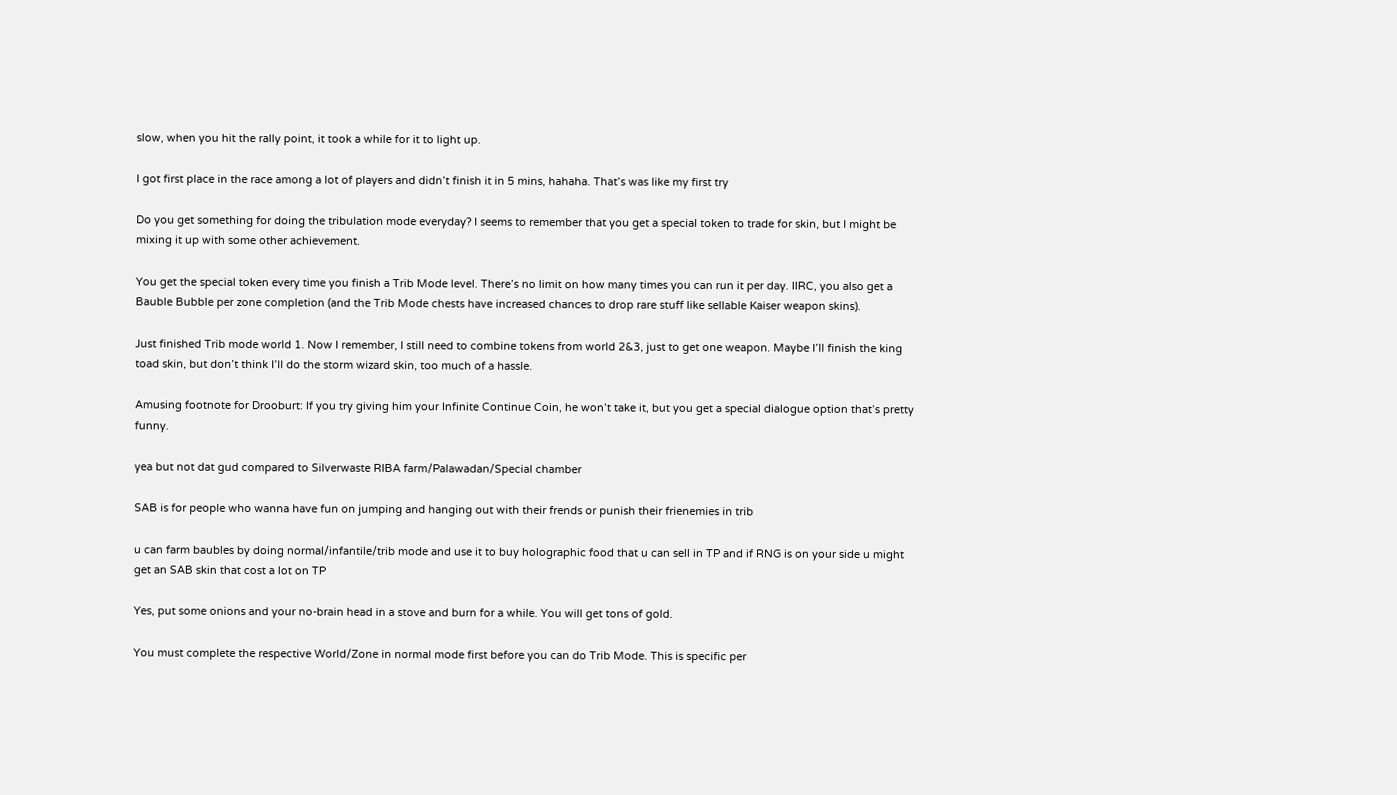slow, when you hit the rally point, it took a while for it to light up.

I got first place in the race among a lot of players and didn’t finish it in 5 mins, hahaha. That’s was like my first try

Do you get something for doing the tribulation mode everyday? I seems to remember that you get a special token to trade for skin, but I might be mixing it up with some other achievement.

You get the special token every time you finish a Trib Mode level. There’s no limit on how many times you can run it per day. IIRC, you also get a Bauble Bubble per zone completion (and the Trib Mode chests have increased chances to drop rare stuff like sellable Kaiser weapon skins).

Just finished Trib mode world 1. Now I remember, I still need to combine tokens from world 2&3, just to get one weapon. Maybe I’ll finish the king toad skin, but don’t think I’ll do the storm wizard skin, too much of a hassle.

Amusing footnote for Drooburt: If you try giving him your Infinite Continue Coin, he won’t take it, but you get a special dialogue option that’s pretty funny.

yea but not dat gud compared to Silverwaste RIBA farm/Palawadan/Special chamber

SAB is for people who wanna have fun on jumping and hanging out with their frends or punish their frienemies in trib

u can farm baubles by doing normal/infantile/trib mode and use it to buy holographic food that u can sell in TP and if RNG is on your side u might get an SAB skin that cost a lot on TP

Yes, put some onions and your no-brain head in a stove and burn for a while. You will get tons of gold.

You must complete the respective World/Zone in normal mode first before you can do Trib Mode. This is specific per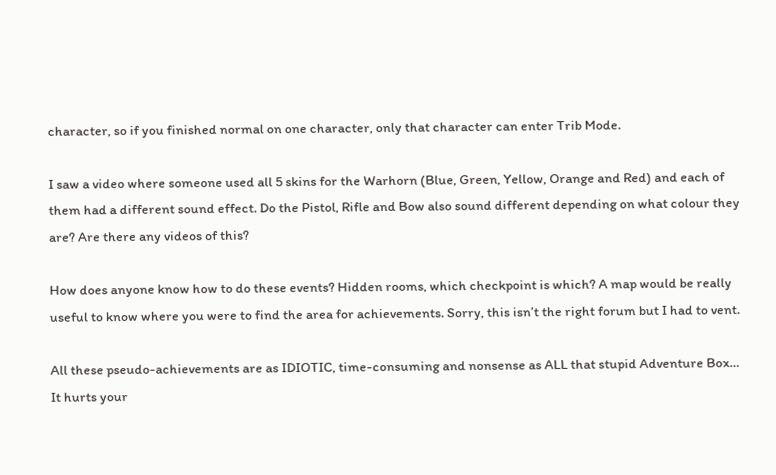character, so if you finished normal on one character, only that character can enter Trib Mode.

I saw a video where someone used all 5 skins for the Warhorn (Blue, Green, Yellow, Orange and Red) and each of them had a different sound effect. Do the Pistol, Rifle and Bow also sound different depending on what colour they are? Are there any videos of this?

How does anyone know how to do these events? Hidden rooms, which checkpoint is which? A map would be really useful to know where you were to find the area for achievements. Sorry, this isn’t the right forum but I had to vent.

All these pseudo-achievements are as IDIOTIC, time-consuming and nonsense as ALL that stupid Adventure Box… It hurts your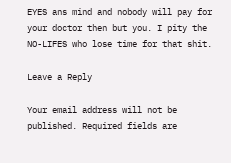EYES ans mind and nobody will pay for your doctor then but you. I pity the NO-LIFES who lose time for that shit.

Leave a Reply

Your email address will not be published. Required fields are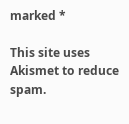marked *

This site uses Akismet to reduce spam.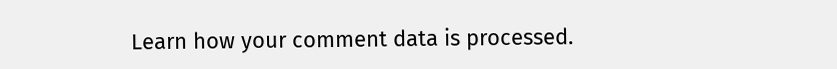Learn how your comment data is processed.